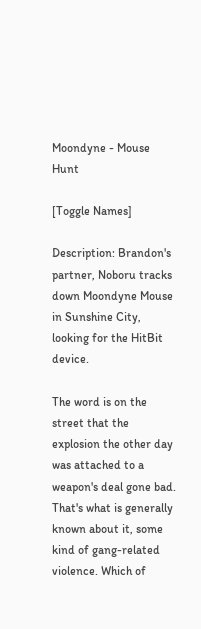Moondyne - Mouse Hunt

[Toggle Names]

Description: Brandon's partner, Noboru tracks down Moondyne Mouse in Sunshine City, looking for the HitBit device.

The word is on the street that the explosion the other day was attached to a weapon's deal gone bad. That's what is generally known about it, some kind of gang-related violence. Which of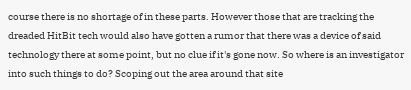course there is no shortage of in these parts. However those that are tracking the dreaded HitBit tech would also have gotten a rumor that there was a device of said technology there at some point, but no clue if it's gone now. So where is an investigator into such things to do? Scoping out the area around that site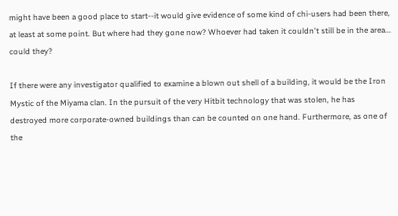might have been a good place to start--it would give evidence of some kind of chi-users had been there, at least at some point. But where had they gone now? Whoever had taken it couldn't still be in the area... could they?

If there were any investigator qualified to examine a blown out shell of a building, it would be the Iron Mystic of the Miyama clan. In the pursuit of the very Hitbit technology that was stolen, he has destroyed more corporate-owned buildings than can be counted on one hand. Furthermore, as one of the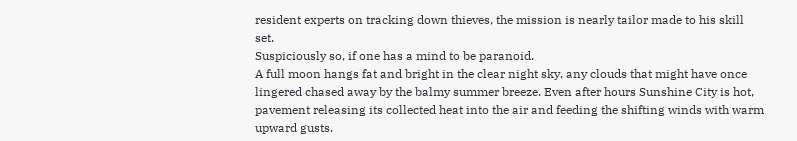resident experts on tracking down thieves, the mission is nearly tailor made to his skill set.
Suspiciously so, if one has a mind to be paranoid.
A full moon hangs fat and bright in the clear night sky, any clouds that might have once lingered chased away by the balmy summer breeze. Even after hours Sunshine City is hot, pavement releasing its collected heat into the air and feeding the shifting winds with warm upward gusts.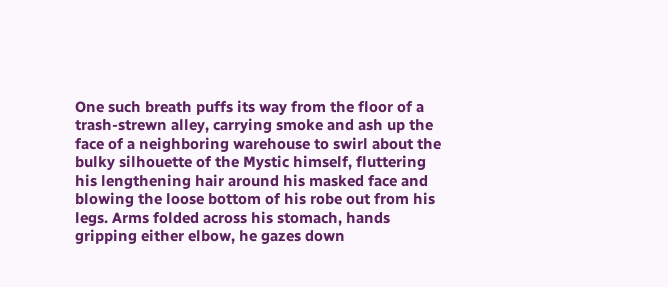One such breath puffs its way from the floor of a trash-strewn alley, carrying smoke and ash up the face of a neighboring warehouse to swirl about the bulky silhouette of the Mystic himself, fluttering his lengthening hair around his masked face and blowing the loose bottom of his robe out from his legs. Arms folded across his stomach, hands gripping either elbow, he gazes down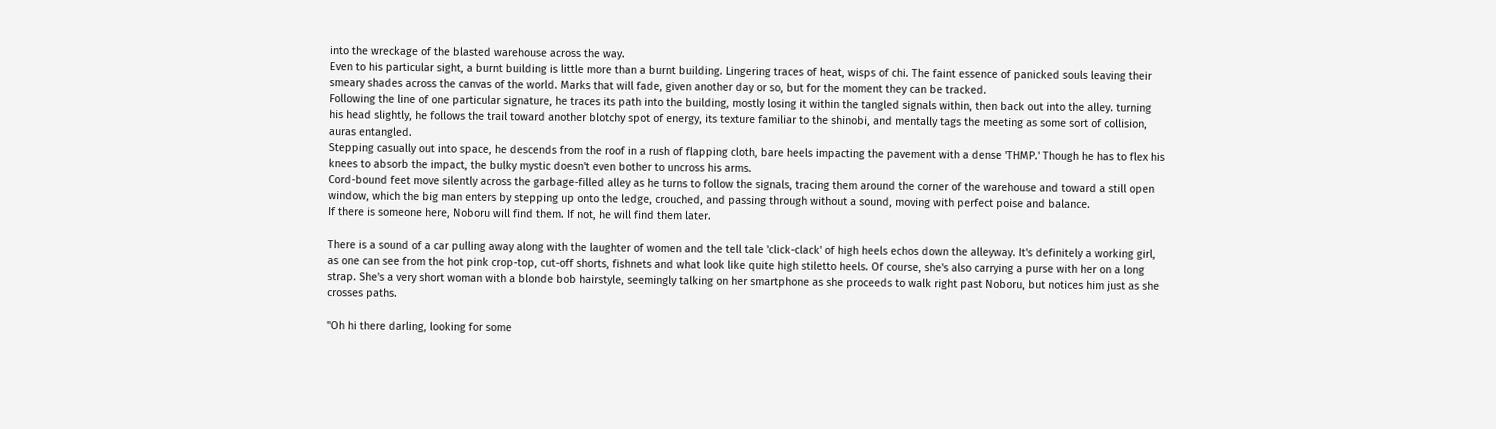into the wreckage of the blasted warehouse across the way.
Even to his particular sight, a burnt building is little more than a burnt building. Lingering traces of heat, wisps of chi. The faint essence of panicked souls leaving their smeary shades across the canvas of the world. Marks that will fade, given another day or so, but for the moment they can be tracked.
Following the line of one particular signature, he traces its path into the building, mostly losing it within the tangled signals within, then back out into the alley. turning his head slightly, he follows the trail toward another blotchy spot of energy, its texture familiar to the shinobi, and mentally tags the meeting as some sort of collision, auras entangled.
Stepping casually out into space, he descends from the roof in a rush of flapping cloth, bare heels impacting the pavement with a dense 'THMP.' Though he has to flex his knees to absorb the impact, the bulky mystic doesn't even bother to uncross his arms.
Cord-bound feet move silently across the garbage-filled alley as he turns to follow the signals, tracing them around the corner of the warehouse and toward a still open window, which the big man enters by stepping up onto the ledge, crouched, and passing through without a sound, moving with perfect poise and balance.
If there is someone here, Noboru will find them. If not, he will find them later.

There is a sound of a car pulling away along with the laughter of women and the tell tale 'click-clack' of high heels echos down the alleyway. It's definitely a working girl, as one can see from the hot pink crop-top, cut-off shorts, fishnets and what look like quite high stiletto heels. Of course, she's also carrying a purse with her on a long strap. She's a very short woman with a blonde bob hairstyle, seemingly talking on her smartphone as she proceeds to walk right past Noboru, but notices him just as she crosses paths.

"Oh hi there darling, looking for some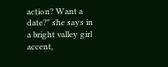action? Want a date?" she says in a bright valley girl accent,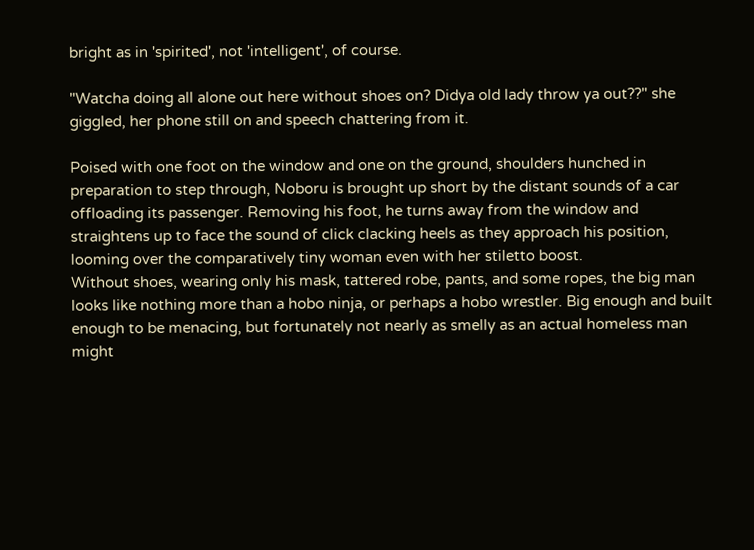bright as in 'spirited', not 'intelligent', of course.

"Watcha doing all alone out here without shoes on? Didya old lady throw ya out??" she giggled, her phone still on and speech chattering from it.

Poised with one foot on the window and one on the ground, shoulders hunched in preparation to step through, Noboru is brought up short by the distant sounds of a car offloading its passenger. Removing his foot, he turns away from the window and straightens up to face the sound of click clacking heels as they approach his position, looming over the comparatively tiny woman even with her stiletto boost.
Without shoes, wearing only his mask, tattered robe, pants, and some ropes, the big man looks like nothing more than a hobo ninja, or perhaps a hobo wrestler. Big enough and built enough to be menacing, but fortunately not nearly as smelly as an actual homeless man might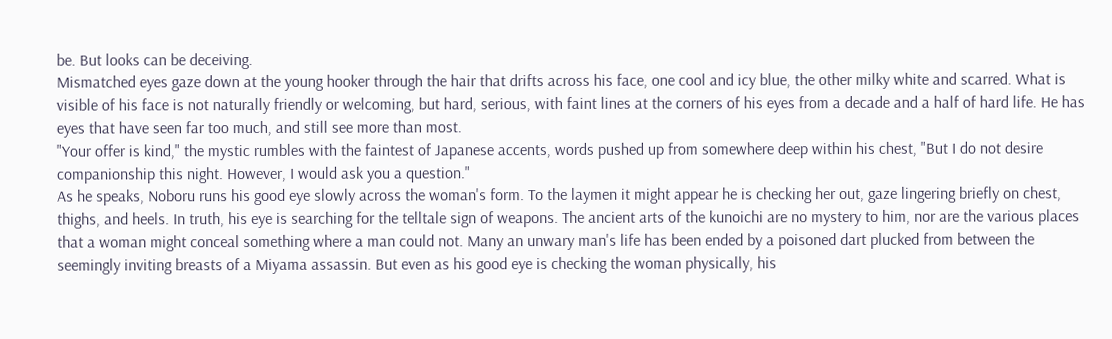be. But looks can be deceiving.
Mismatched eyes gaze down at the young hooker through the hair that drifts across his face, one cool and icy blue, the other milky white and scarred. What is visible of his face is not naturally friendly or welcoming, but hard, serious, with faint lines at the corners of his eyes from a decade and a half of hard life. He has eyes that have seen far too much, and still see more than most.
"Your offer is kind," the mystic rumbles with the faintest of Japanese accents, words pushed up from somewhere deep within his chest, "But I do not desire companionship this night. However, I would ask you a question."
As he speaks, Noboru runs his good eye slowly across the woman's form. To the laymen it might appear he is checking her out, gaze lingering briefly on chest, thighs, and heels. In truth, his eye is searching for the telltale sign of weapons. The ancient arts of the kunoichi are no mystery to him, nor are the various places that a woman might conceal something where a man could not. Many an unwary man's life has been ended by a poisoned dart plucked from between the seemingly inviting breasts of a Miyama assassin. But even as his good eye is checking the woman physically, his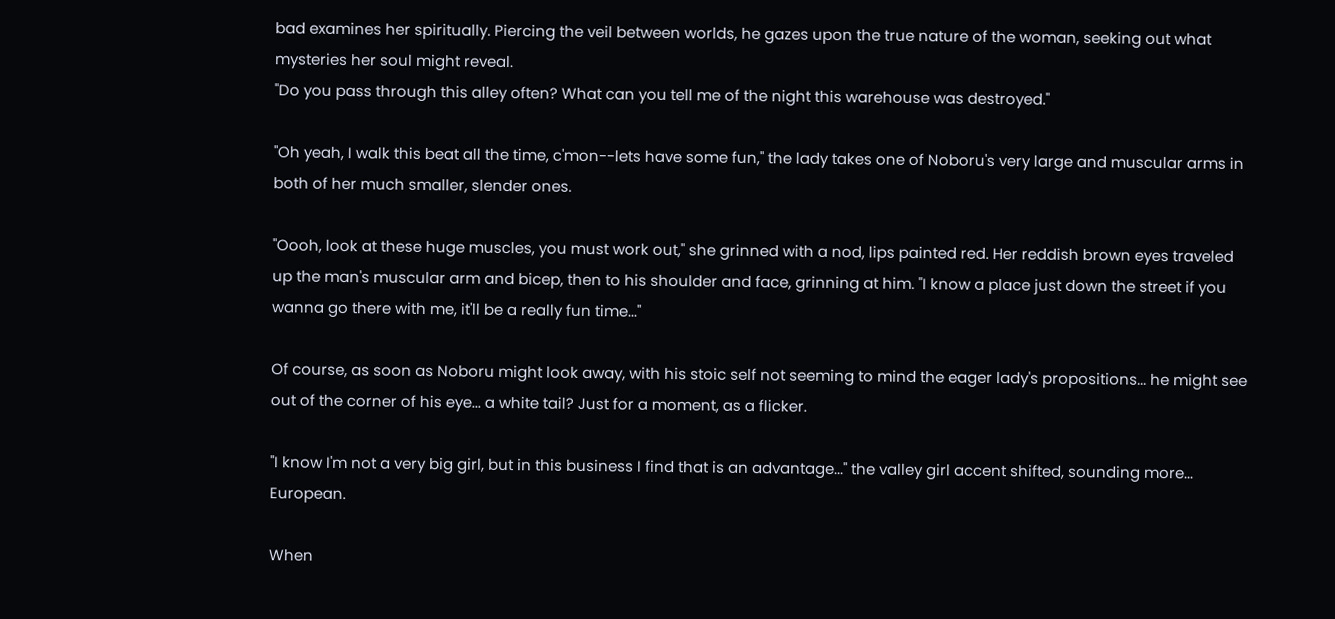bad examines her spiritually. Piercing the veil between worlds, he gazes upon the true nature of the woman, seeking out what mysteries her soul might reveal.
"Do you pass through this alley often? What can you tell me of the night this warehouse was destroyed."

"Oh yeah, I walk this beat all the time, c'mon--lets have some fun," the lady takes one of Noboru's very large and muscular arms in both of her much smaller, slender ones.

"Oooh, look at these huge muscles, you must work out," she grinned with a nod, lips painted red. Her reddish brown eyes traveled up the man's muscular arm and bicep, then to his shoulder and face, grinning at him. "I know a place just down the street if you wanna go there with me, it'll be a really fun time..."

Of course, as soon as Noboru might look away, with his stoic self not seeming to mind the eager lady's propositions... he might see out of the corner of his eye... a white tail? Just for a moment, as a flicker.

"I know I'm not a very big girl, but in this business I find that is an advantage..." the valley girl accent shifted, sounding more... European.

When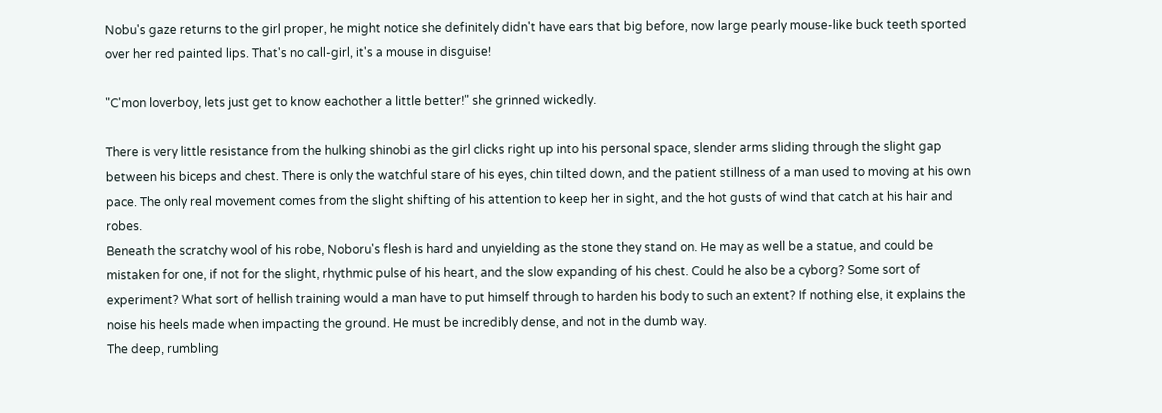Nobu's gaze returns to the girl proper, he might notice she definitely didn't have ears that big before, now large pearly mouse-like buck teeth sported over her red painted lips. That's no call-girl, it's a mouse in disguise!

"C'mon loverboy, lets just get to know eachother a little better!" she grinned wickedly.

There is very little resistance from the hulking shinobi as the girl clicks right up into his personal space, slender arms sliding through the slight gap between his biceps and chest. There is only the watchful stare of his eyes, chin tilted down, and the patient stillness of a man used to moving at his own pace. The only real movement comes from the slight shifting of his attention to keep her in sight, and the hot gusts of wind that catch at his hair and robes.
Beneath the scratchy wool of his robe, Noboru's flesh is hard and unyielding as the stone they stand on. He may as well be a statue, and could be mistaken for one, if not for the slight, rhythmic pulse of his heart, and the slow expanding of his chest. Could he also be a cyborg? Some sort of experiment? What sort of hellish training would a man have to put himself through to harden his body to such an extent? If nothing else, it explains the noise his heels made when impacting the ground. He must be incredibly dense, and not in the dumb way.
The deep, rumbling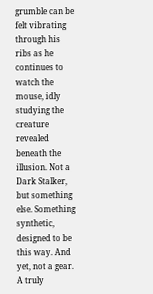grumble can be felt vibrating through his ribs as he continues to watch the mouse, idly studying the creature revealed beneath the illusion. Not a Dark Stalker, but something else. Something synthetic, designed to be this way. And yet, not a gear. A truly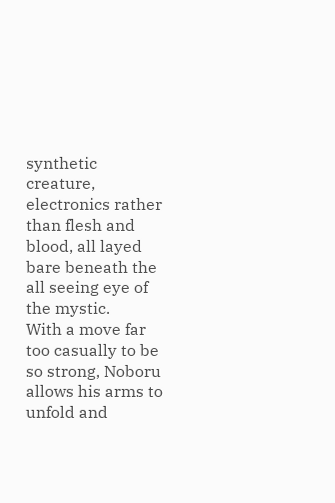synthetic creature, electronics rather than flesh and blood, all layed bare beneath the all seeing eye of the mystic.
With a move far too casually to be so strong, Noboru allows his arms to unfold and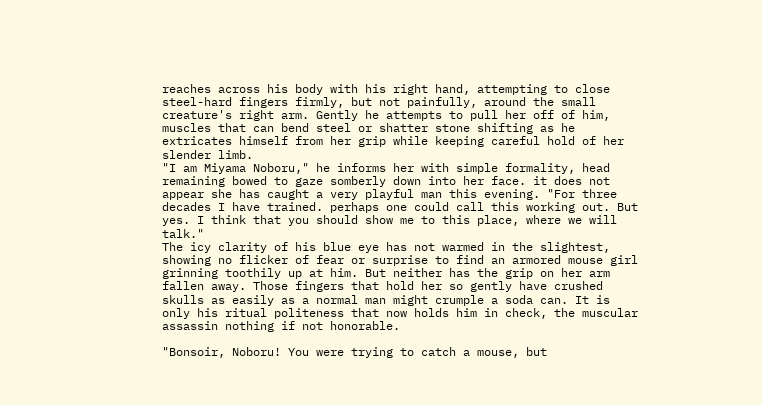reaches across his body with his right hand, attempting to close steel-hard fingers firmly, but not painfully, around the small creature's right arm. Gently he attempts to pull her off of him, muscles that can bend steel or shatter stone shifting as he extricates himself from her grip while keeping careful hold of her slender limb.
"I am Miyama Noboru," he informs her with simple formality, head remaining bowed to gaze somberly down into her face. it does not appear she has caught a very playful man this evening. "For three decades I have trained. perhaps one could call this working out. But yes. I think that you should show me to this place, where we will talk."
The icy clarity of his blue eye has not warmed in the slightest, showing no flicker of fear or surprise to find an armored mouse girl grinning toothily up at him. But neither has the grip on her arm fallen away. Those fingers that hold her so gently have crushed skulls as easily as a normal man might crumple a soda can. It is only his ritual politeness that now holds him in check, the muscular assassin nothing if not honorable.

"Bonsoir, Noboru! You were trying to catch a mouse, but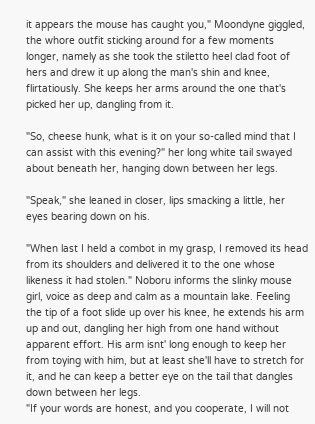it appears the mouse has caught you," Moondyne giggled, the whore outfit sticking around for a few moments longer, namely as she took the stiletto heel clad foot of hers and drew it up along the man's shin and knee, flirtatiously. She keeps her arms around the one that's picked her up, dangling from it.

"So, cheese hunk, what is it on your so-called mind that I can assist with this evening?" her long white tail swayed about beneath her, hanging down between her legs.

"Speak," she leaned in closer, lips smacking a little, her eyes bearing down on his.

"When last I held a combot in my grasp, I removed its head from its shoulders and delivered it to the one whose likeness it had stolen." Noboru informs the slinky mouse girl, voice as deep and calm as a mountain lake. Feeling the tip of a foot slide up over his knee, he extends his arm up and out, dangling her high from one hand without apparent effort. His arm isnt' long enough to keep her from toying with him, but at least she'll have to stretch for it, and he can keep a better eye on the tail that dangles down between her legs.
"If your words are honest, and you cooperate, I will not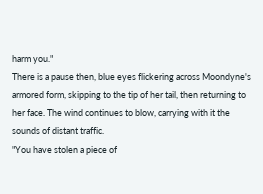harm you."
There is a pause then, blue eyes flickering across Moondyne's armored form, skipping to the tip of her tail, then returning to her face. The wind continues to blow, carrying with it the sounds of distant traffic.
"You have stolen a piece of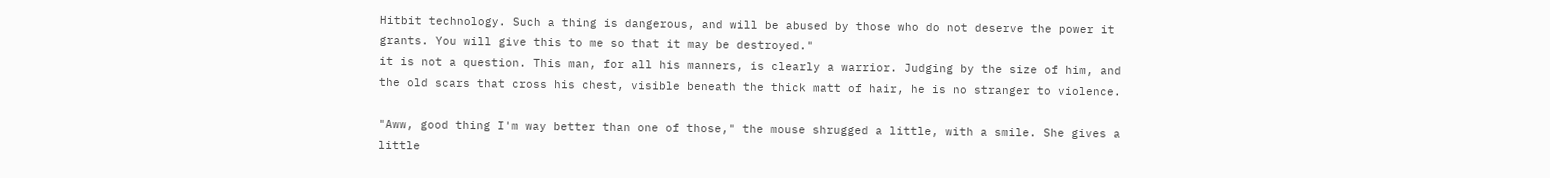Hitbit technology. Such a thing is dangerous, and will be abused by those who do not deserve the power it grants. You will give this to me so that it may be destroyed."
it is not a question. This man, for all his manners, is clearly a warrior. Judging by the size of him, and the old scars that cross his chest, visible beneath the thick matt of hair, he is no stranger to violence.

"Aww, good thing I'm way better than one of those," the mouse shrugged a little, with a smile. She gives a little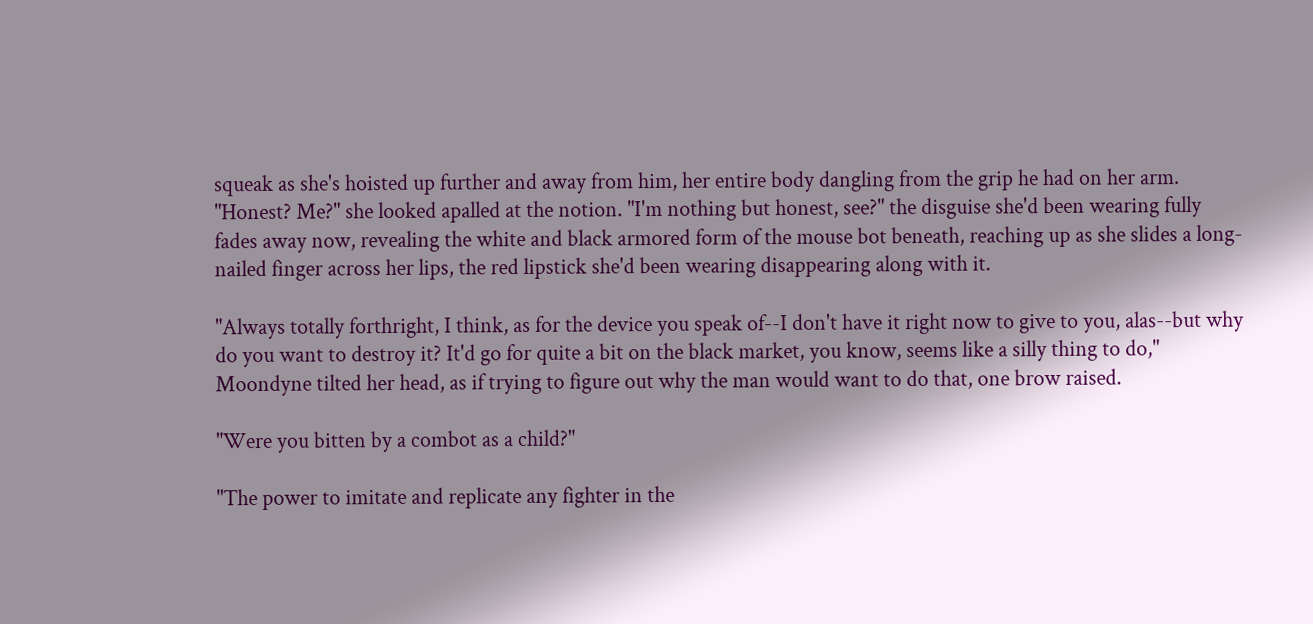squeak as she's hoisted up further and away from him, her entire body dangling from the grip he had on her arm. "Honest? Me?" she looked apalled at the notion. "I'm nothing but honest, see?" the disguise she'd been wearing fully fades away now, revealing the white and black armored form of the mouse bot beneath, reaching up as she slides a long-nailed finger across her lips, the red lipstick she'd been wearing disappearing along with it.

"Always totally forthright, I think, as for the device you speak of--I don't have it right now to give to you, alas--but why do you want to destroy it? It'd go for quite a bit on the black market, you know, seems like a silly thing to do," Moondyne tilted her head, as if trying to figure out why the man would want to do that, one brow raised.

"Were you bitten by a combot as a child?"

"The power to imitate and replicate any fighter in the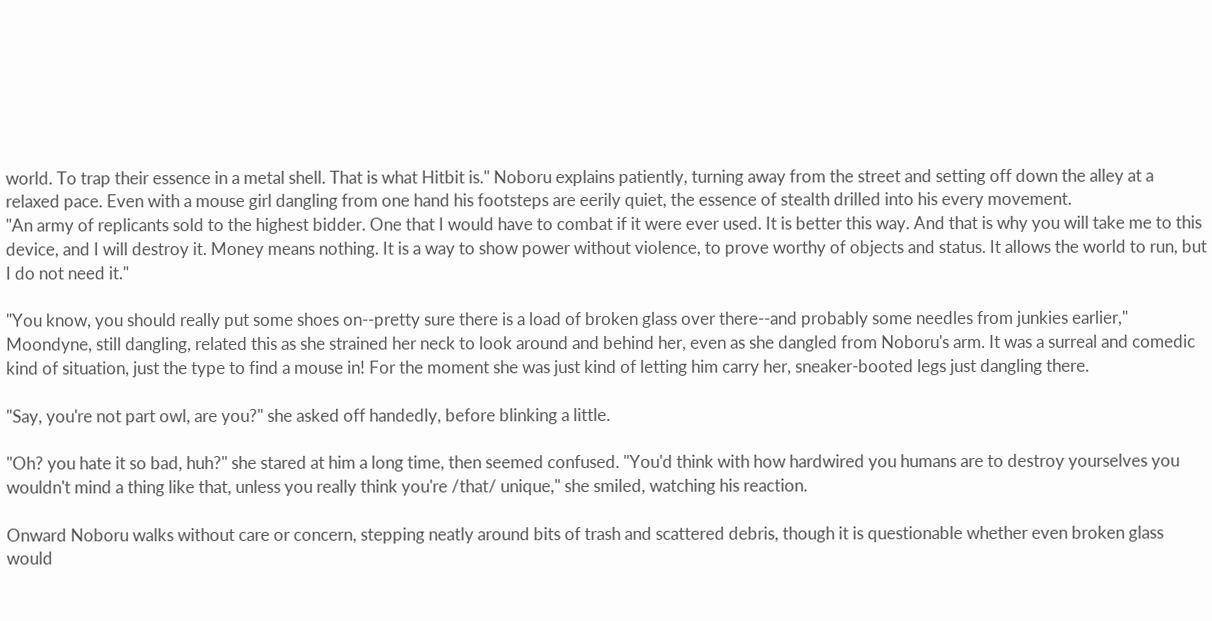world. To trap their essence in a metal shell. That is what Hitbit is." Noboru explains patiently, turning away from the street and setting off down the alley at a relaxed pace. Even with a mouse girl dangling from one hand his footsteps are eerily quiet, the essence of stealth drilled into his every movement.
"An army of replicants sold to the highest bidder. One that I would have to combat if it were ever used. It is better this way. And that is why you will take me to this device, and I will destroy it. Money means nothing. It is a way to show power without violence, to prove worthy of objects and status. It allows the world to run, but I do not need it."

"You know, you should really put some shoes on--pretty sure there is a load of broken glass over there--and probably some needles from junkies earlier," Moondyne, still dangling, related this as she strained her neck to look around and behind her, even as she dangled from Noboru's arm. It was a surreal and comedic kind of situation, just the type to find a mouse in! For the moment she was just kind of letting him carry her, sneaker-booted legs just dangling there.

"Say, you're not part owl, are you?" she asked off handedly, before blinking a little.

"Oh? you hate it so bad, huh?" she stared at him a long time, then seemed confused. "You'd think with how hardwired you humans are to destroy yourselves you wouldn't mind a thing like that, unless you really think you're /that/ unique," she smiled, watching his reaction.

Onward Noboru walks without care or concern, stepping neatly around bits of trash and scattered debris, though it is questionable whether even broken glass would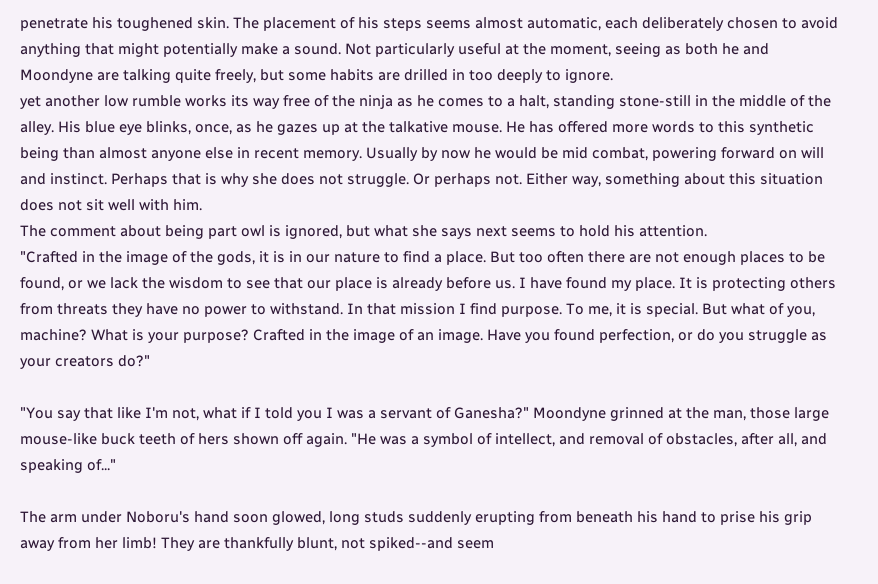penetrate his toughened skin. The placement of his steps seems almost automatic, each deliberately chosen to avoid anything that might potentially make a sound. Not particularly useful at the moment, seeing as both he and Moondyne are talking quite freely, but some habits are drilled in too deeply to ignore.
yet another low rumble works its way free of the ninja as he comes to a halt, standing stone-still in the middle of the alley. His blue eye blinks, once, as he gazes up at the talkative mouse. He has offered more words to this synthetic being than almost anyone else in recent memory. Usually by now he would be mid combat, powering forward on will and instinct. Perhaps that is why she does not struggle. Or perhaps not. Either way, something about this situation does not sit well with him.
The comment about being part owl is ignored, but what she says next seems to hold his attention.
"Crafted in the image of the gods, it is in our nature to find a place. But too often there are not enough places to be found, or we lack the wisdom to see that our place is already before us. I have found my place. It is protecting others from threats they have no power to withstand. In that mission I find purpose. To me, it is special. But what of you, machine? What is your purpose? Crafted in the image of an image. Have you found perfection, or do you struggle as your creators do?"

"You say that like I'm not, what if I told you I was a servant of Ganesha?" Moondyne grinned at the man, those large mouse-like buck teeth of hers shown off again. "He was a symbol of intellect, and removal of obstacles, after all, and speaking of..."

The arm under Noboru's hand soon glowed, long studs suddenly erupting from beneath his hand to prise his grip away from her limb! They are thankfully blunt, not spiked--and seem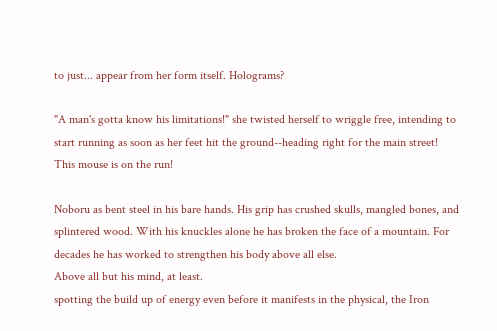to just... appear from her form itself. Holograms?

"A man's gotta know his limitations!" she twisted herself to wriggle free, intending to start running as soon as her feet hit the ground--heading right for the main street! This mouse is on the run!

Noboru as bent steel in his bare hands. His grip has crushed skulls, mangled bones, and splintered wood. With his knuckles alone he has broken the face of a mountain. For decades he has worked to strengthen his body above all else.
Above all but his mind, at least.
spotting the build up of energy even before it manifests in the physical, the Iron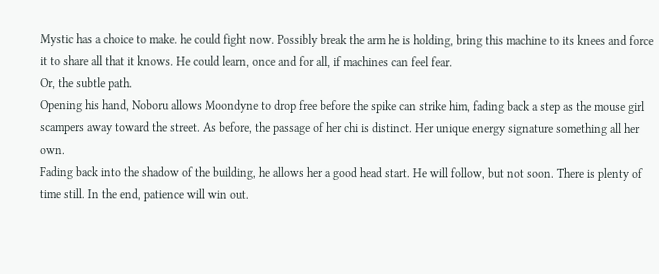Mystic has a choice to make. he could fight now. Possibly break the arm he is holding, bring this machine to its knees and force it to share all that it knows. He could learn, once and for all, if machines can feel fear.
Or, the subtle path.
Opening his hand, Noboru allows Moondyne to drop free before the spike can strike him, fading back a step as the mouse girl scampers away toward the street. As before, the passage of her chi is distinct. Her unique energy signature something all her own.
Fading back into the shadow of the building, he allows her a good head start. He will follow, but not soon. There is plenty of time still. In the end, patience will win out.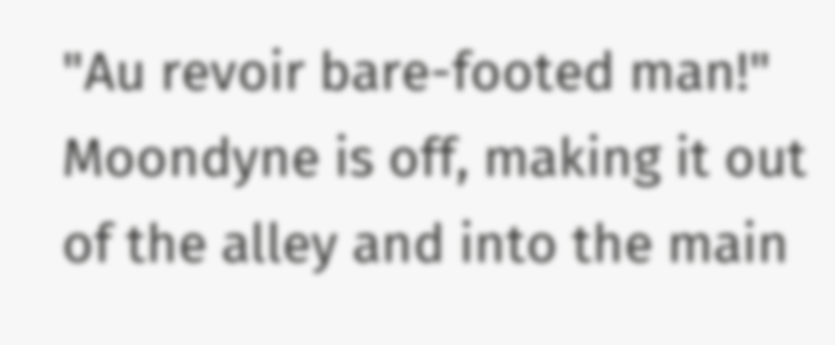"Au revoir bare-footed man!" Moondyne is off, making it out of the alley and into the main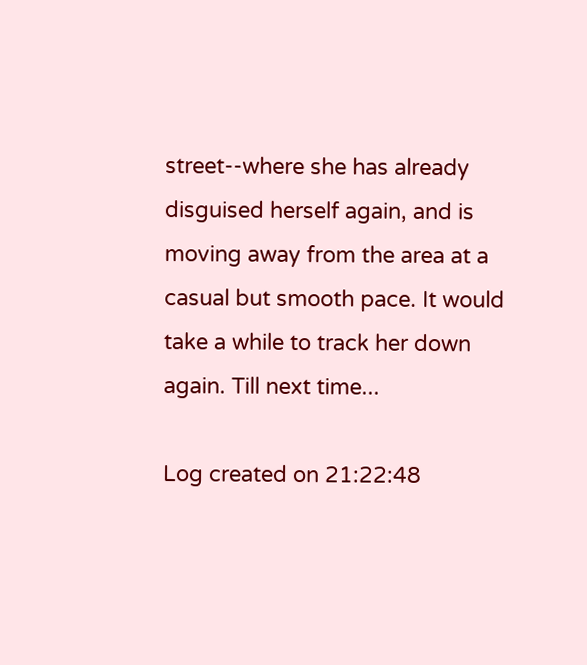street--where she has already disguised herself again, and is moving away from the area at a casual but smooth pace. It would take a while to track her down again. Till next time...

Log created on 21:22:48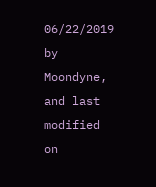06/22/2019 by Moondyne, and last modified on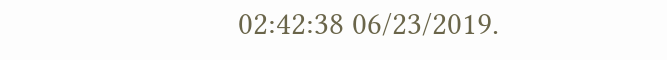02:42:38 06/23/2019.